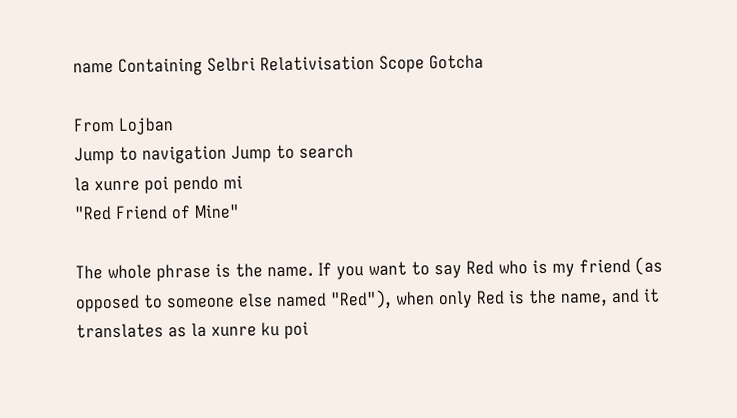name Containing Selbri Relativisation Scope Gotcha

From Lojban
Jump to navigation Jump to search
la xunre poi pendo mi
"Red Friend of Mine"

The whole phrase is the name. If you want to say Red who is my friend (as opposed to someone else named "Red"), when only Red is the name, and it translates as la xunre ku poi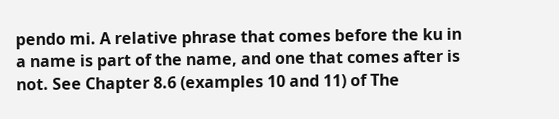pendo mi. A relative phrase that comes before the ku in a name is part of the name, and one that comes after is not. See Chapter 8.6 (examples 10 and 11) of The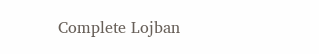Complete Lojban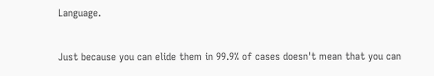Language.

Just because you can elide them in 99.9% of cases doesn't mean that you can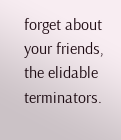forget about your friends, the elidable terminators.